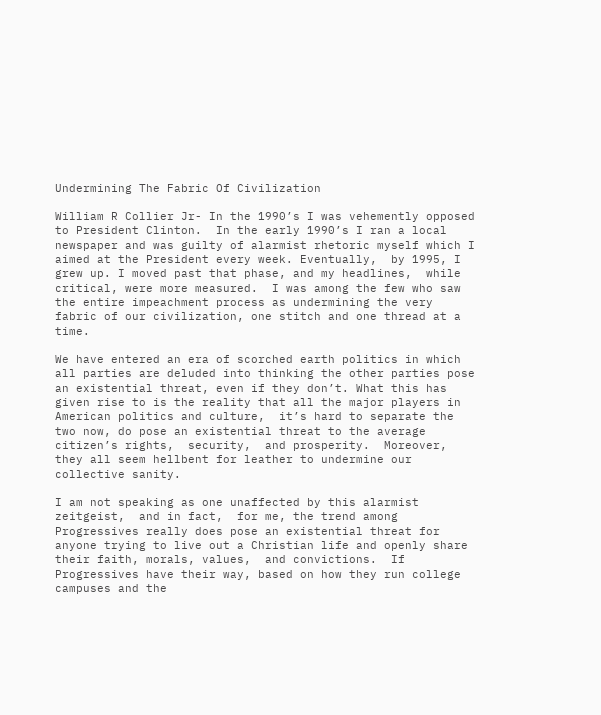Undermining The Fabric Of Civilization

William R Collier Jr- In the 1990’s I was vehemently opposed to President Clinton.  In the early 1990’s I ran a local newspaper and was guilty of alarmist rhetoric myself which I aimed at the President every week. Eventually,  by 1995, I grew up. I moved past that phase, and my headlines,  while critical, were more measured.  I was among the few who saw the entire impeachment process as undermining the very fabric of our civilization, one stitch and one thread at a time.

We have entered an era of scorched earth politics in which all parties are deluded into thinking the other parties pose an existential threat, even if they don’t. What this has given rise to is the reality that all the major players in American politics and culture,  it’s hard to separate the two now, do pose an existential threat to the average citizen’s rights,  security,  and prosperity.  Moreover, they all seem hellbent for leather to undermine our collective sanity.

I am not speaking as one unaffected by this alarmist zeitgeist,  and in fact,  for me, the trend among Progressives really does pose an existential threat for anyone trying to live out a Christian life and openly share their faith, morals, values,  and convictions.  If Progressives have their way, based on how they run college campuses and the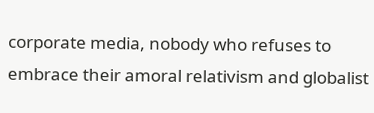corporate media, nobody who refuses to embrace their amoral relativism and globalist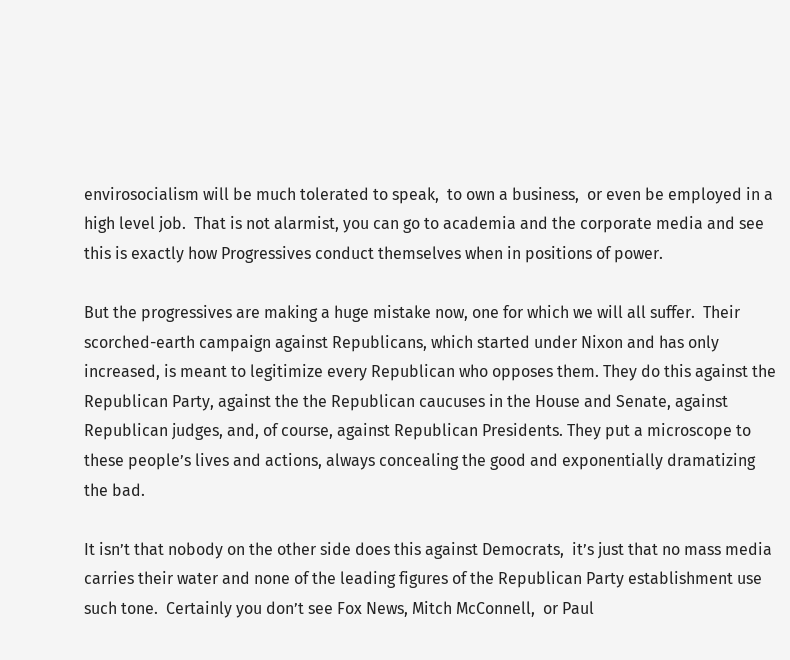envirosocialism will be much tolerated to speak,  to own a business,  or even be employed in a high level job.  That is not alarmist, you can go to academia and the corporate media and see this is exactly how Progressives conduct themselves when in positions of power.

But the progressives are making a huge mistake now, one for which we will all suffer.  Their scorched-earth campaign against Republicans, which started under Nixon and has only increased, is meant to legitimize every Republican who opposes them. They do this against the Republican Party, against the the Republican caucuses in the House and Senate, against Republican judges, and, of course, against Republican Presidents. They put a microscope to these people’s lives and actions, always concealing the good and exponentially dramatizing the bad.

It isn’t that nobody on the other side does this against Democrats,  it’s just that no mass media carries their water and none of the leading figures of the Republican Party establishment use such tone.  Certainly you don’t see Fox News, Mitch McConnell,  or Paul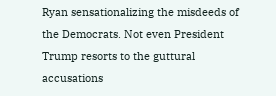Ryan sensationalizing the misdeeds of the Democrats. Not even President Trump resorts to the guttural accusations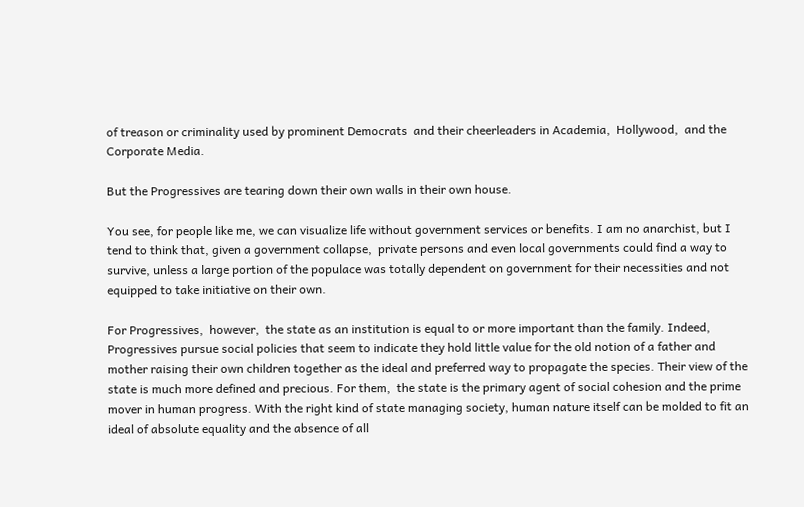of treason or criminality used by prominent Democrats  and their cheerleaders in Academia,  Hollywood,  and the Corporate Media.

But the Progressives are tearing down their own walls in their own house.

You see, for people like me, we can visualize life without government services or benefits. I am no anarchist, but I tend to think that, given a government collapse,  private persons and even local governments could find a way to survive, unless a large portion of the populace was totally dependent on government for their necessities and not equipped to take initiative on their own.

For Progressives,  however,  the state as an institution is equal to or more important than the family. Indeed, Progressives pursue social policies that seem to indicate they hold little value for the old notion of a father and mother raising their own children together as the ideal and preferred way to propagate the species. Their view of the state is much more defined and precious. For them,  the state is the primary agent of social cohesion and the prime mover in human progress. With the right kind of state managing society, human nature itself can be molded to fit an ideal of absolute equality and the absence of all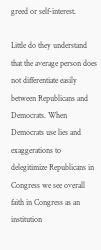greed or self-interest.

Little do they understand that the average person does not differentiate easily between Republicans and Democrats. When Democrats use lies and exaggerations to delegitimize Republicans in Congress we see overall faith in Congress as an institution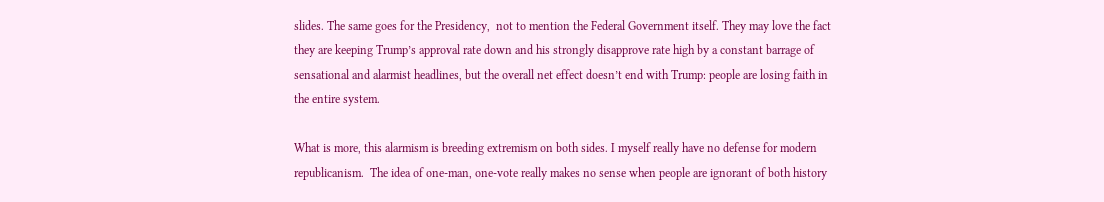slides. The same goes for the Presidency,  not to mention the Federal Government itself. They may love the fact they are keeping Trump’s approval rate down and his strongly disapprove rate high by a constant barrage of sensational and alarmist headlines, but the overall net effect doesn’t end with Trump: people are losing faith in the entire system.

What is more, this alarmism is breeding extremism on both sides. I myself really have no defense for modern republicanism.  The idea of one-man, one-vote really makes no sense when people are ignorant of both history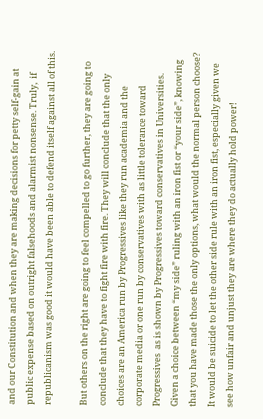and our Constitution and when they are making decisions for petty self-gain at public expense based on outright falsehoods and alarmist nonsense. Truly,  if republicanism was good it would have been able to defend itself against all of this.

But others on the right are going to feel compelled to go further, they are going to conclude that they have to fight fire with fire. They will conclude that the only choices are an America run by Progressives like they run academia and the corporate media or one run by conservatives with as little tolerance toward Progressives  as is shown by Progressives toward conservatives in Universities.  Given a choice between “my side” ruling with an iron fist or “your side”, knowing that you have made those the only options, what would the normal person choose? It would be suicide to let the other side rule with an iron fist, especially given we see how unfair and unjust they are where they do actually hold power!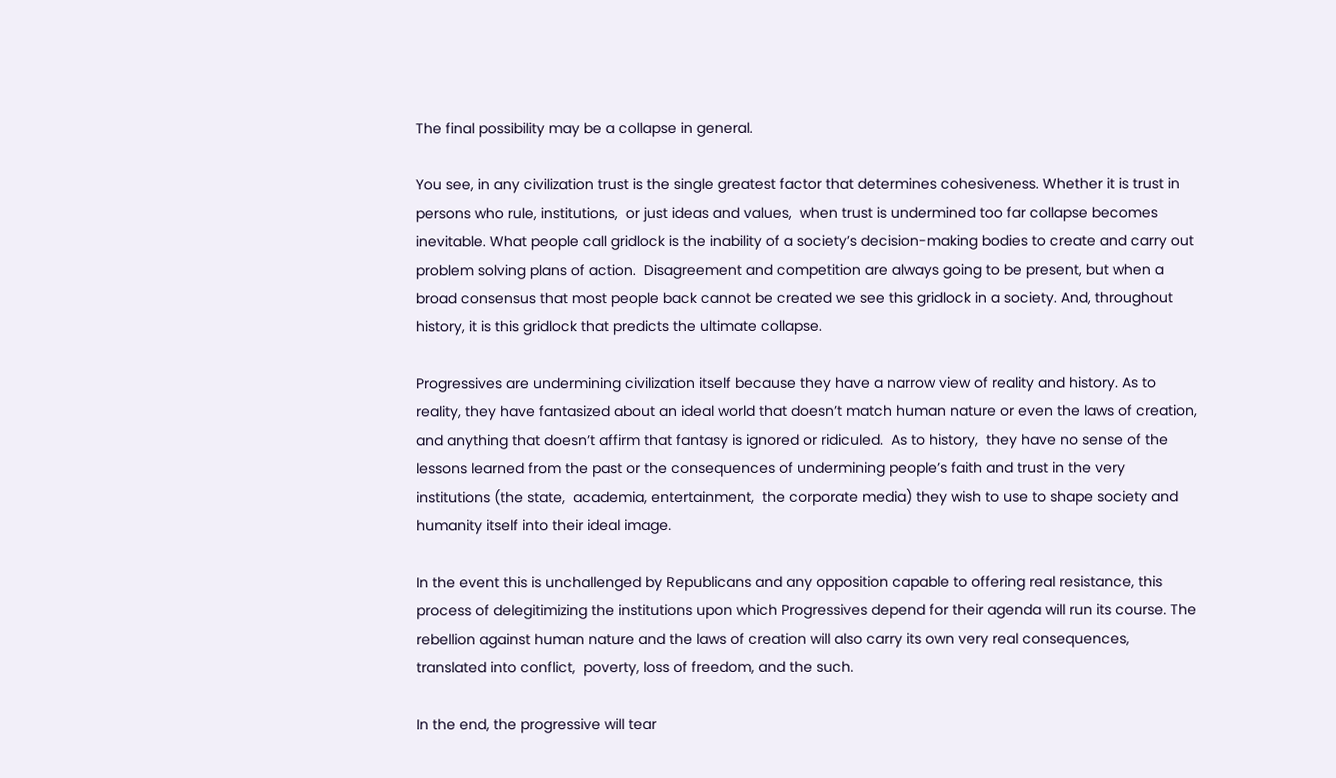The final possibility may be a collapse in general.

You see, in any civilization trust is the single greatest factor that determines cohesiveness. Whether it is trust in persons who rule, institutions,  or just ideas and values,  when trust is undermined too far collapse becomes inevitable. What people call gridlock is the inability of a society’s decision-making bodies to create and carry out problem solving plans of action.  Disagreement and competition are always going to be present, but when a broad consensus that most people back cannot be created we see this gridlock in a society. And, throughout history, it is this gridlock that predicts the ultimate collapse.

Progressives are undermining civilization itself because they have a narrow view of reality and history. As to reality, they have fantasized about an ideal world that doesn’t match human nature or even the laws of creation,  and anything that doesn’t affirm that fantasy is ignored or ridiculed.  As to history,  they have no sense of the lessons learned from the past or the consequences of undermining people’s faith and trust in the very institutions (the state,  academia, entertainment,  the corporate media) they wish to use to shape society and humanity itself into their ideal image.

In the event this is unchallenged by Republicans and any opposition capable to offering real resistance, this process of delegitimizing the institutions upon which Progressives depend for their agenda will run its course. The rebellion against human nature and the laws of creation will also carry its own very real consequences,  translated into conflict,  poverty, loss of freedom, and the such.

In the end, the progressive will tear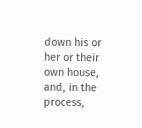down his or her or their own house,  and, in the process,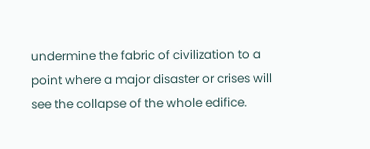undermine the fabric of civilization to a point where a major disaster or crises will see the collapse of the whole edifice.